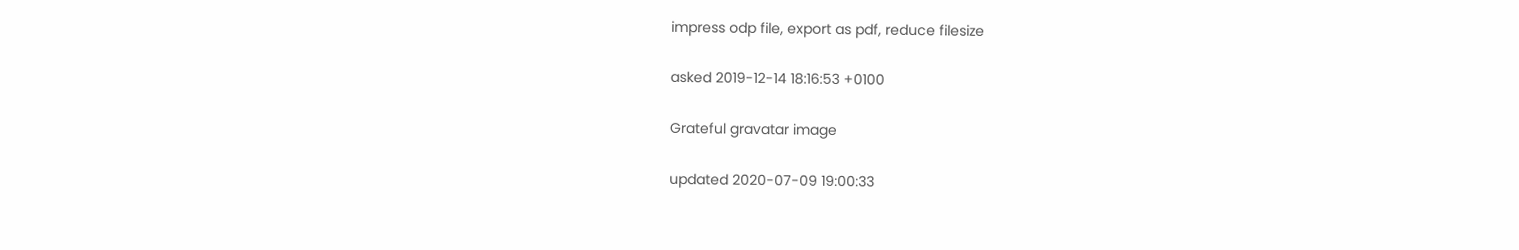impress odp file, export as pdf, reduce filesize

asked 2019-12-14 18:16:53 +0100

Grateful gravatar image

updated 2020-07-09 19:00:33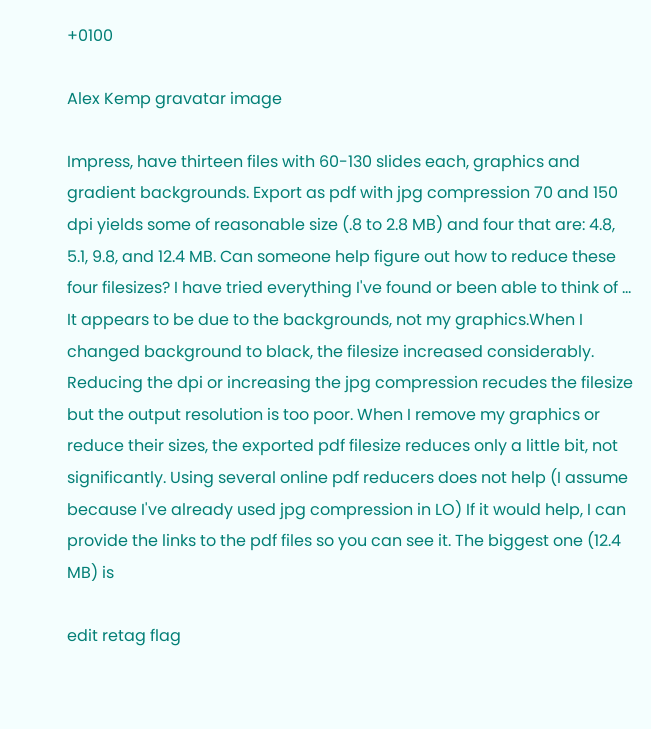+0100

Alex Kemp gravatar image

Impress, have thirteen files with 60-130 slides each, graphics and gradient backgrounds. Export as pdf with jpg compression 70 and 150 dpi yields some of reasonable size (.8 to 2.8 MB) and four that are: 4.8, 5.1, 9.8, and 12.4 MB. Can someone help figure out how to reduce these four filesizes? I have tried everything I've found or been able to think of ... It appears to be due to the backgrounds, not my graphics.When I changed background to black, the filesize increased considerably. Reducing the dpi or increasing the jpg compression recudes the filesize but the output resolution is too poor. When I remove my graphics or reduce their sizes, the exported pdf filesize reduces only a little bit, not significantly. Using several online pdf reducers does not help (I assume because I've already used jpg compression in LO) If it would help, I can provide the links to the pdf files so you can see it. The biggest one (12.4 MB) is

edit retag flag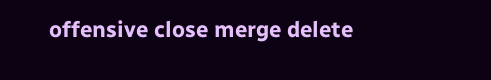offensive close merge delete